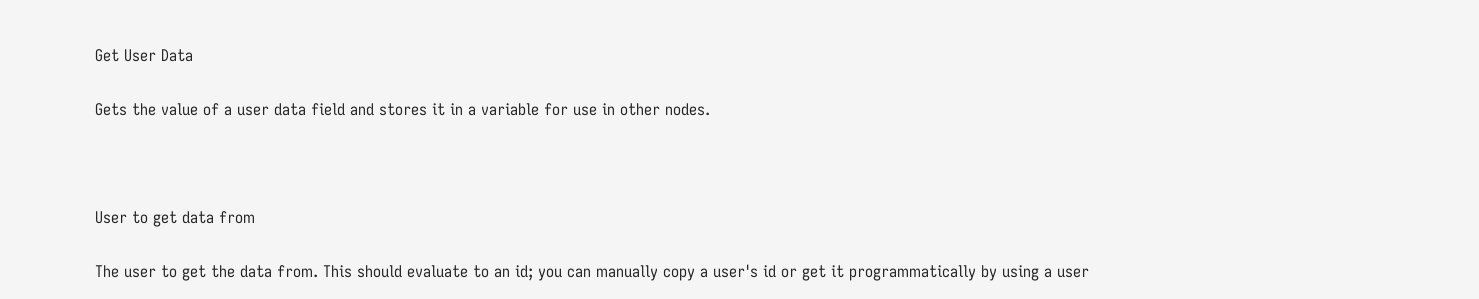Get User Data

Gets the value of a user data field and stores it in a variable for use in other nodes.



User to get data from

The user to get the data from. This should evaluate to an id; you can manually copy a user's id or get it programmatically by using a user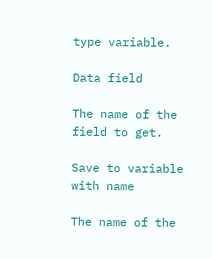type variable.

Data field

The name of the field to get.

Save to variable with name

The name of the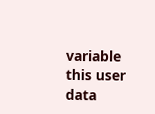variable this user data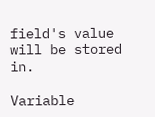field's value will be stored in.

Variable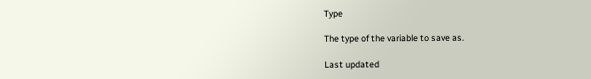Type

The type of the variable to save as.

Last updated